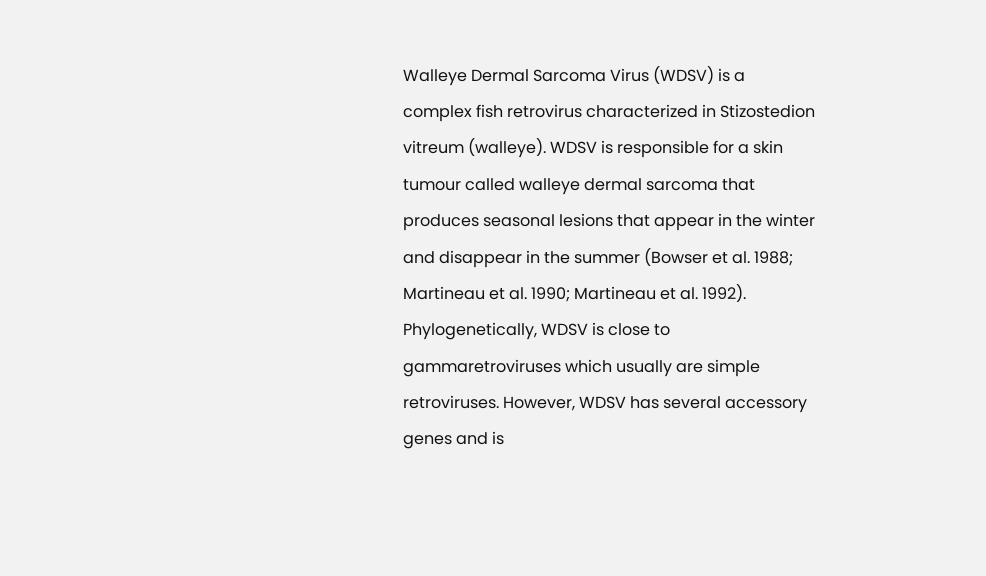Walleye Dermal Sarcoma Virus (WDSV) is a complex fish retrovirus characterized in Stizostedion vitreum (walleye). WDSV is responsible for a skin tumour called walleye dermal sarcoma that produces seasonal lesions that appear in the winter and disappear in the summer (Bowser et al. 1988; Martineau et al. 1990; Martineau et al. 1992). Phylogenetically, WDSV is close to gammaretroviruses which usually are simple retroviruses. However, WDSV has several accessory genes and is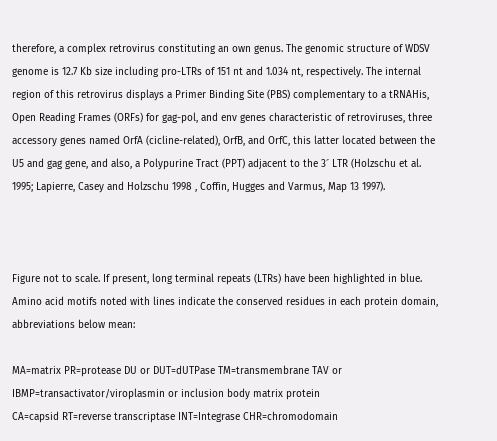therefore, a complex retrovirus constituting an own genus. The genomic structure of WDSV genome is 12.7 Kb size including pro-LTRs of 151 nt and 1.034 nt, respectively. The internal region of this retrovirus displays a Primer Binding Site (PBS) complementary to a tRNAHis, Open Reading Frames (ORFs) for gag-pol, and env genes characteristic of retroviruses, three accessory genes named OrfA (cicline-related), OrfB, and OrfC, this latter located between the U5 and gag gene, and also, a Polypurine Tract (PPT) adjacent to the 3´ LTR (Holzschu et al. 1995; Lapierre, Casey and Holzschu 1998 , Coffin, Hugges and Varmus, Map 13 1997).



Figure not to scale. If present, long terminal repeats (LTRs) have been highlighted in blue. Amino acid motifs noted with lines indicate the conserved residues in each protein domain, abbreviations below mean:

MA=matrix PR=protease DU or DUT=dUTPase TM=transmembrane TAV or IBMP=transactivator/viroplasmin or inclusion body matrix protein
CA=capsid RT=reverse transcriptase INT=Integrase CHR=chromodomain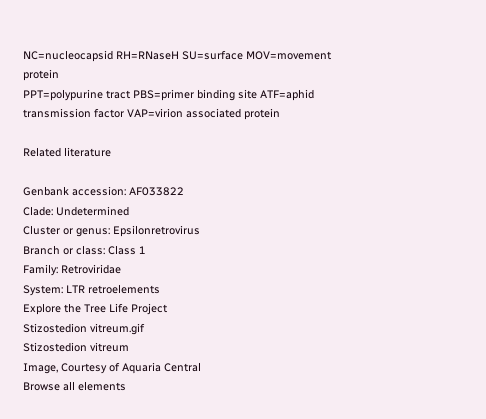NC=nucleocapsid RH=RNaseH SU=surface MOV=movement protein
PPT=polypurine tract PBS=primer binding site ATF=aphid transmission factor VAP=virion associated protein

Related literature

Genbank accession: AF033822
Clade: Undetermined
Cluster or genus: Epsilonretrovirus
Branch or class: Class 1
Family: Retroviridae
System: LTR retroelements
Explore the Tree Life Project
Stizostedion vitreum.gif
Stizostedion vitreum
Image, Courtesy of Aquaria Central
Browse all elements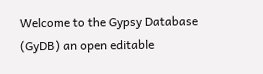Welcome to the Gypsy Database (GyDB) an open editable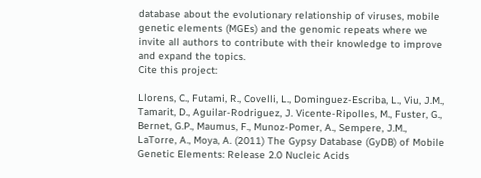database about the evolutionary relationship of viruses, mobile genetic elements (MGEs) and the genomic repeats where we invite all authors to contribute with their knowledge to improve and expand the topics.
Cite this project:

Llorens, C., Futami, R., Covelli, L., Dominguez-Escriba, L., Viu, J.M., Tamarit, D., Aguilar-Rodriguez, J. Vicente-Ripolles, M., Fuster, G., Bernet, G.P., Maumus, F., Munoz-Pomer, A., Sempere, J.M., LaTorre, A., Moya, A. (2011) The Gypsy Database (GyDB) of Mobile Genetic Elements: Release 2.0 Nucleic Acids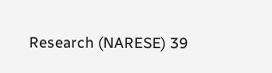Research (NARESE) 39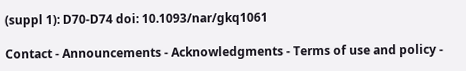(suppl 1): D70-D74 doi: 10.1093/nar/gkq1061

Contact - Announcements - Acknowledgments - Terms of use and policy -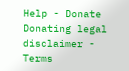Help - Donate
Donating legal disclaimer - Terms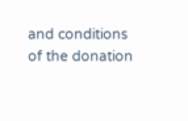and conditions of the donation